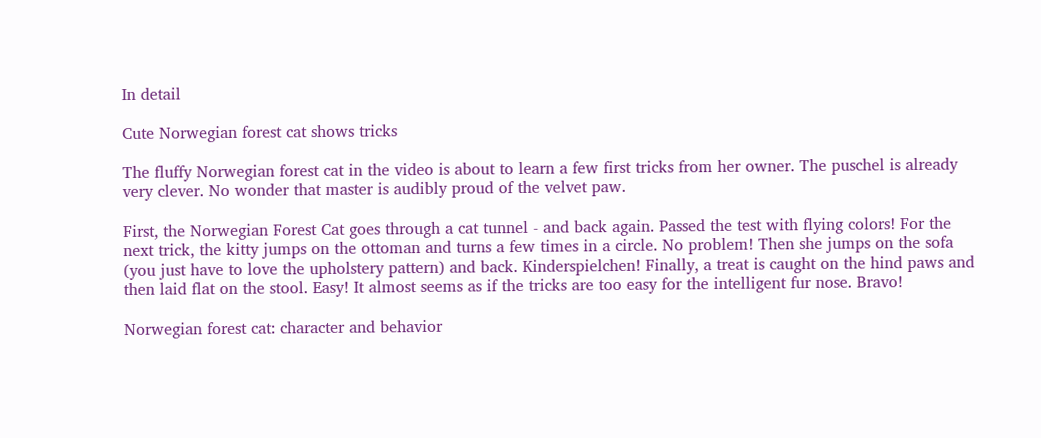In detail

Cute Norwegian forest cat shows tricks

The fluffy Norwegian forest cat in the video is about to learn a few first tricks from her owner. The puschel is already very clever. No wonder that master is audibly proud of the velvet paw.

First, the Norwegian Forest Cat goes through a cat tunnel - and back again. Passed the test with flying colors! For the next trick, the kitty jumps on the ottoman and turns a few times in a circle. No problem! Then she jumps on the sofa (you just have to love the upholstery pattern) and back. Kinderspielchen! Finally, a treat is caught on the hind paws and then laid flat on the stool. Easy! It almost seems as if the tricks are too easy for the intelligent fur nose. Bravo!

Norwegian forest cat: character and behavior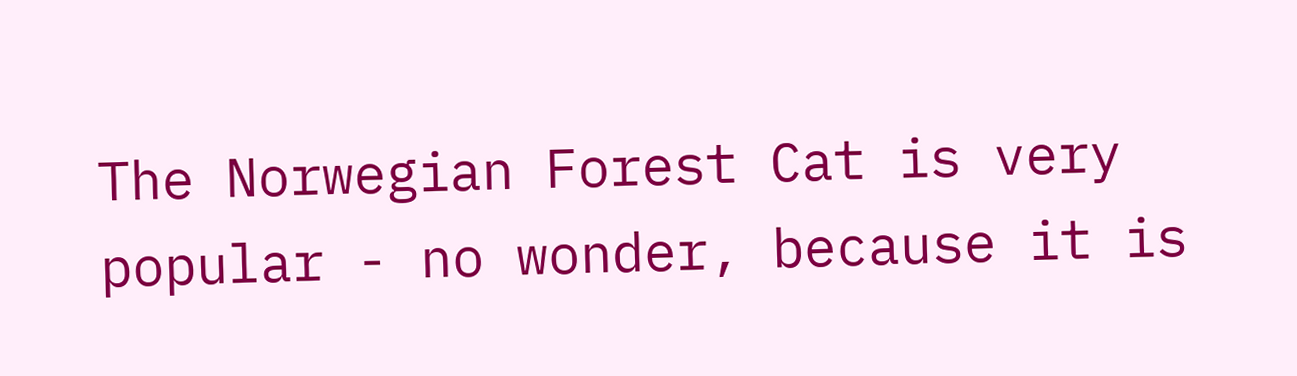The Norwegian Forest Cat is very popular - no wonder, because it is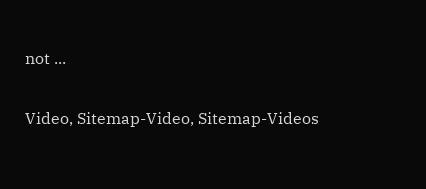not ...

Video, Sitemap-Video, Sitemap-Videos